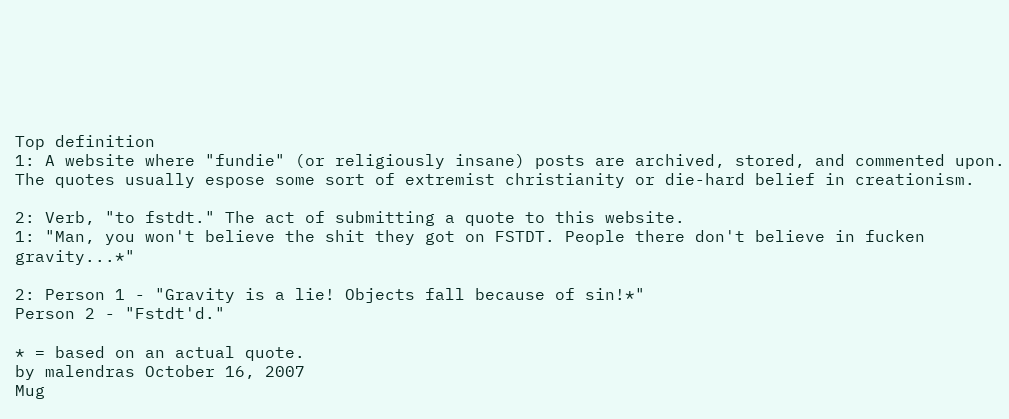Top definition
1: A website where "fundie" (or religiously insane) posts are archived, stored, and commented upon. The quotes usually espose some sort of extremist christianity or die-hard belief in creationism.

2: Verb, "to fstdt." The act of submitting a quote to this website.
1: "Man, you won't believe the shit they got on FSTDT. People there don't believe in fucken gravity...*"

2: Person 1 - "Gravity is a lie! Objects fall because of sin!*"
Person 2 - "Fstdt'd."

* = based on an actual quote.
by malendras October 16, 2007
Mug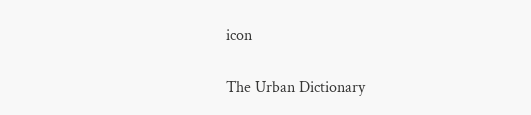icon

The Urban Dictionary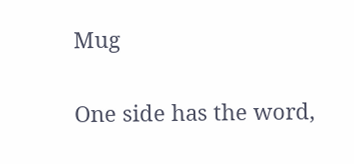Mug

One side has the word,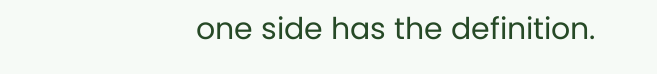one side has the definition.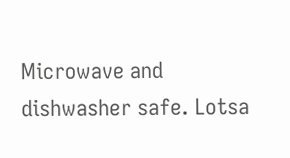Microwave and dishwasher safe. Lotsa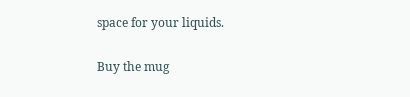space for your liquids.

Buy the mug